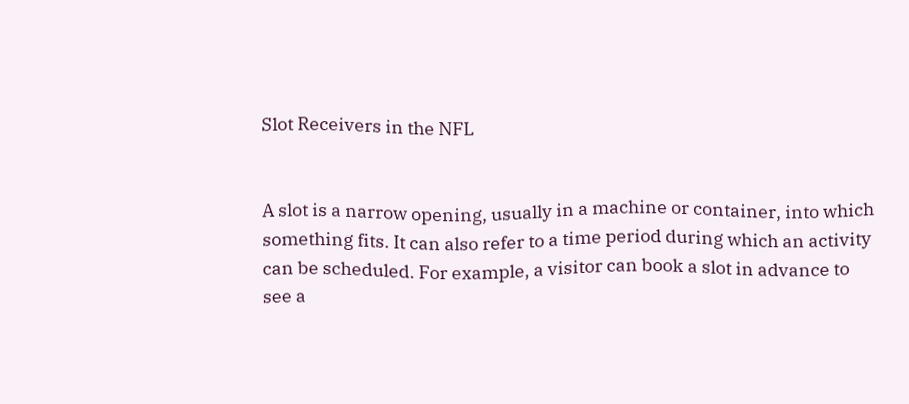Slot Receivers in the NFL


A slot is a narrow opening, usually in a machine or container, into which something fits. It can also refer to a time period during which an activity can be scheduled. For example, a visitor can book a slot in advance to see a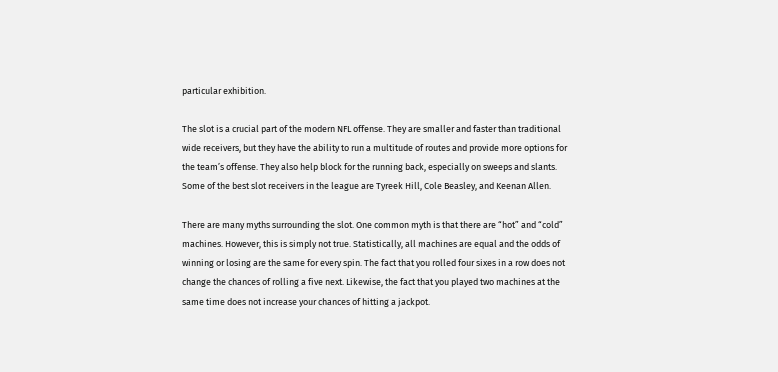particular exhibition.

The slot is a crucial part of the modern NFL offense. They are smaller and faster than traditional wide receivers, but they have the ability to run a multitude of routes and provide more options for the team’s offense. They also help block for the running back, especially on sweeps and slants. Some of the best slot receivers in the league are Tyreek Hill, Cole Beasley, and Keenan Allen.

There are many myths surrounding the slot. One common myth is that there are “hot” and “cold” machines. However, this is simply not true. Statistically, all machines are equal and the odds of winning or losing are the same for every spin. The fact that you rolled four sixes in a row does not change the chances of rolling a five next. Likewise, the fact that you played two machines at the same time does not increase your chances of hitting a jackpot.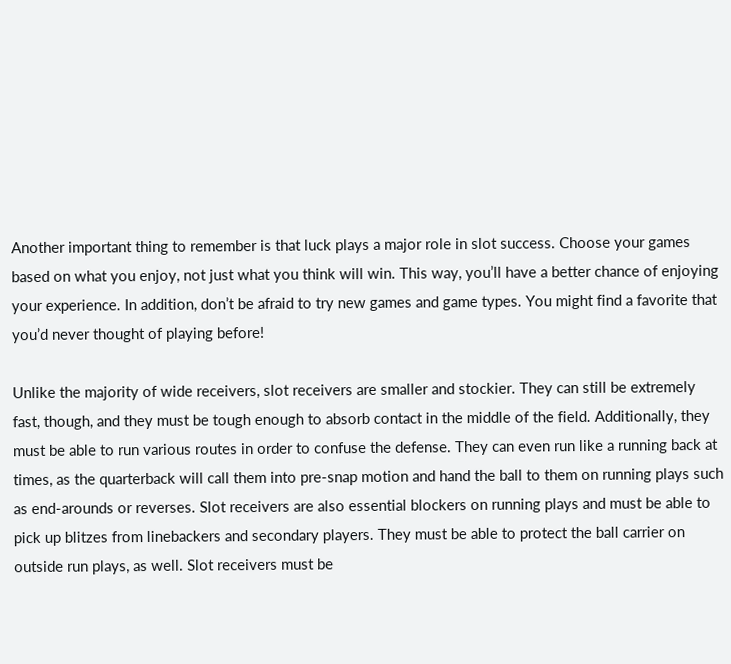Another important thing to remember is that luck plays a major role in slot success. Choose your games based on what you enjoy, not just what you think will win. This way, you’ll have a better chance of enjoying your experience. In addition, don’t be afraid to try new games and game types. You might find a favorite that you’d never thought of playing before!

Unlike the majority of wide receivers, slot receivers are smaller and stockier. They can still be extremely fast, though, and they must be tough enough to absorb contact in the middle of the field. Additionally, they must be able to run various routes in order to confuse the defense. They can even run like a running back at times, as the quarterback will call them into pre-snap motion and hand the ball to them on running plays such as end-arounds or reverses. Slot receivers are also essential blockers on running plays and must be able to pick up blitzes from linebackers and secondary players. They must be able to protect the ball carrier on outside run plays, as well. Slot receivers must be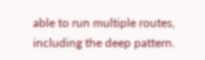able to run multiple routes, including the deep pattern.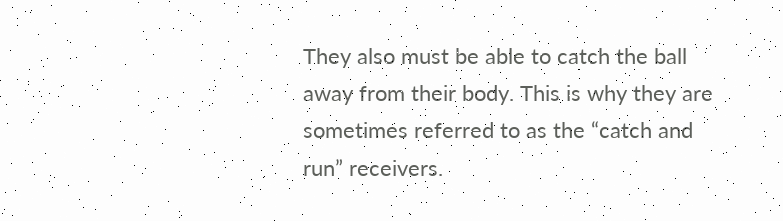They also must be able to catch the ball away from their body. This is why they are sometimes referred to as the “catch and run” receivers.